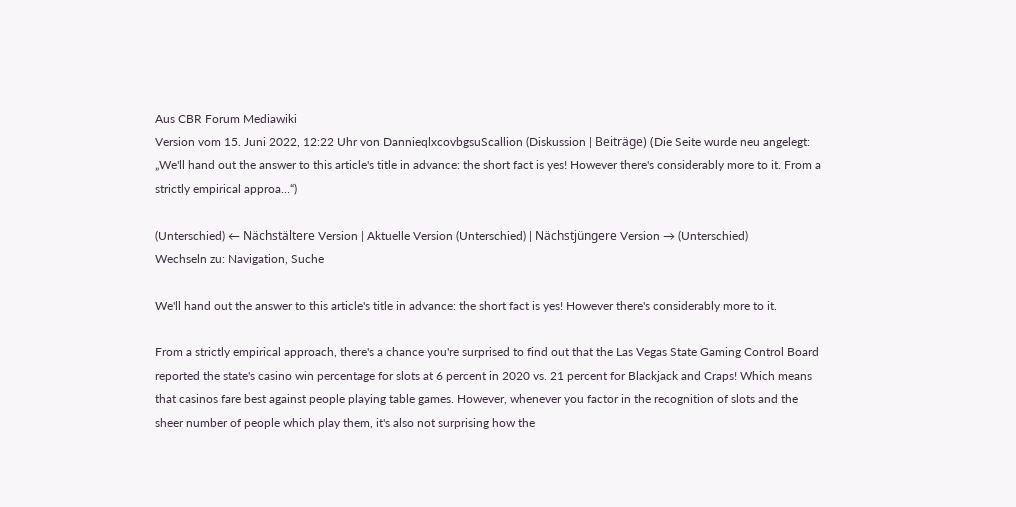Aus CBR Forum Mediawiki
Version vom 15. Juni 2022, 12:22 Uhr von DannieqlxcovbgsuScallion (Diskussion | Beiträge) (Die Seite wurde neu angelegt: „We'll hand out the answer to this article's title in advance: the short fact is yes! However there's considerably more to it. From a strictly empirical approa…“)

(Unterschied) ← Nächstältere Version | Aktuelle Version (Unterschied) | Nächstjüngere Version → (Unterschied)
Wechseln zu: Navigation, Suche

We'll hand out the answer to this article's title in advance: the short fact is yes! However there's considerably more to it.

From a strictly empirical approach, there's a chance you're surprised to find out that the Las Vegas State Gaming Control Board reported the state's casino win percentage for slots at 6 percent in 2020 vs. 21 percent for Blackjack and Craps! Which means that casinos fare best against people playing table games. However, whenever you factor in the recognition of slots and the sheer number of people which play them, it's also not surprising how the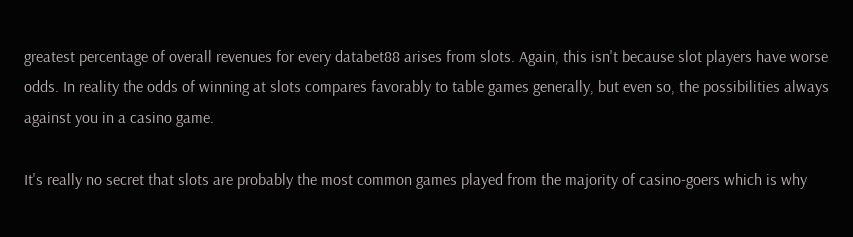greatest percentage of overall revenues for every databet88 arises from slots. Again, this isn't because slot players have worse odds. In reality the odds of winning at slots compares favorably to table games generally, but even so, the possibilities always against you in a casino game.

It's really no secret that slots are probably the most common games played from the majority of casino-goers which is why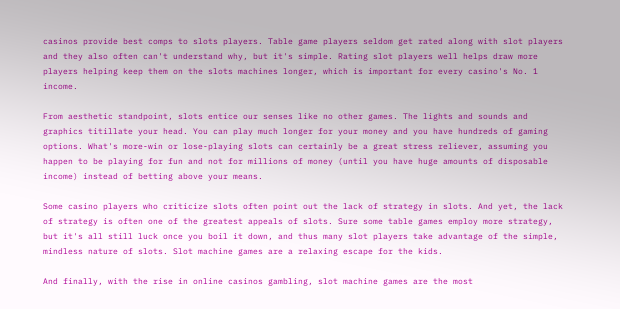casinos provide best comps to slots players. Table game players seldom get rated along with slot players and they also often can't understand why, but it's simple. Rating slot players well helps draw more players helping keep them on the slots machines longer, which is important for every casino's No. 1 income.

From aesthetic standpoint, slots entice our senses like no other games. The lights and sounds and graphics titillate your head. You can play much longer for your money and you have hundreds of gaming options. What's more-win or lose-playing slots can certainly be a great stress reliever, assuming you happen to be playing for fun and not for millions of money (until you have huge amounts of disposable income) instead of betting above your means.

Some casino players who criticize slots often point out the lack of strategy in slots. And yet, the lack of strategy is often one of the greatest appeals of slots. Sure some table games employ more strategy, but it's all still luck once you boil it down, and thus many slot players take advantage of the simple, mindless nature of slots. Slot machine games are a relaxing escape for the kids.

And finally, with the rise in online casinos gambling, slot machine games are the most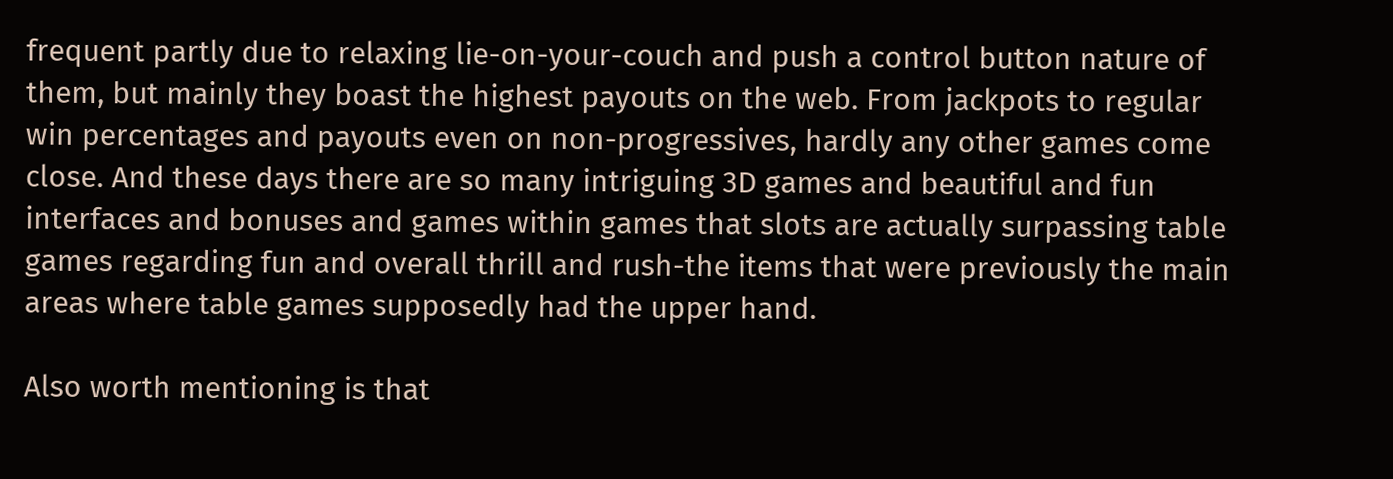frequent partly due to relaxing lie-on-your-couch and push a control button nature of them, but mainly they boast the highest payouts on the web. From jackpots to regular win percentages and payouts even on non-progressives, hardly any other games come close. And these days there are so many intriguing 3D games and beautiful and fun interfaces and bonuses and games within games that slots are actually surpassing table games regarding fun and overall thrill and rush-the items that were previously the main areas where table games supposedly had the upper hand.

Also worth mentioning is that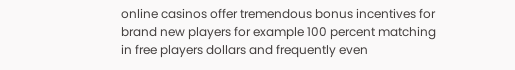online casinos offer tremendous bonus incentives for brand new players for example 100 percent matching in free players dollars and frequently even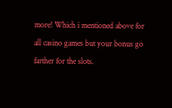more! Which i mentioned above for all casino games but your bonus go farther for the slots.